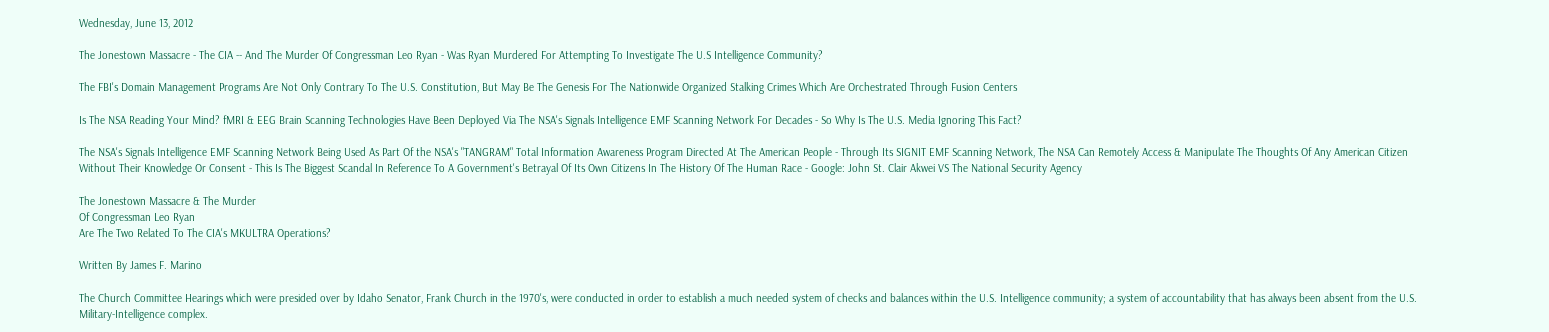Wednesday, June 13, 2012

The Jonestown Massacre - The CIA -- And The Murder Of Congressman Leo Ryan - Was Ryan Murdered For Attempting To Investigate The U.S Intelligence Community?

The FBI's Domain Management Programs Are Not Only Contrary To The U.S. Constitution, But May Be The Genesis For The Nationwide Organized Stalking Crimes Which Are Orchestrated Through Fusion Centers

Is The NSA Reading Your Mind? fMRI & EEG Brain Scanning Technologies Have Been Deployed Via The NSA's Signals Intelligence EMF Scanning Network For Decades - So Why Is The U.S. Media Ignoring This Fact?

The NSA's Signals Intelligence EMF Scanning Network Being Used As Part Of the NSA's "TANGRAM" Total Information Awareness Program Directed At The American People - Through Its SIGNIT EMF Scanning Network, The NSA Can Remotely Access & Manipulate The Thoughts Of Any American Citizen Without Their Knowledge Or Consent - This Is The Biggest Scandal In Reference To A Government's Betrayal Of Its Own Citizens In The History Of The Human Race - Google: John St. Clair Akwei VS The National Security Agency

The Jonestown Massacre & The Murder
Of Congressman Leo Ryan
Are The Two Related To The CIA's MKULTRA Operations?

Written By James F. Marino

The Church Committee Hearings which were presided over by Idaho Senator, Frank Church in the 1970's, were conducted in order to establish a much needed system of checks and balances within the U.S. Intelligence community; a system of accountability that has always been absent from the U.S. Military-Intelligence complex.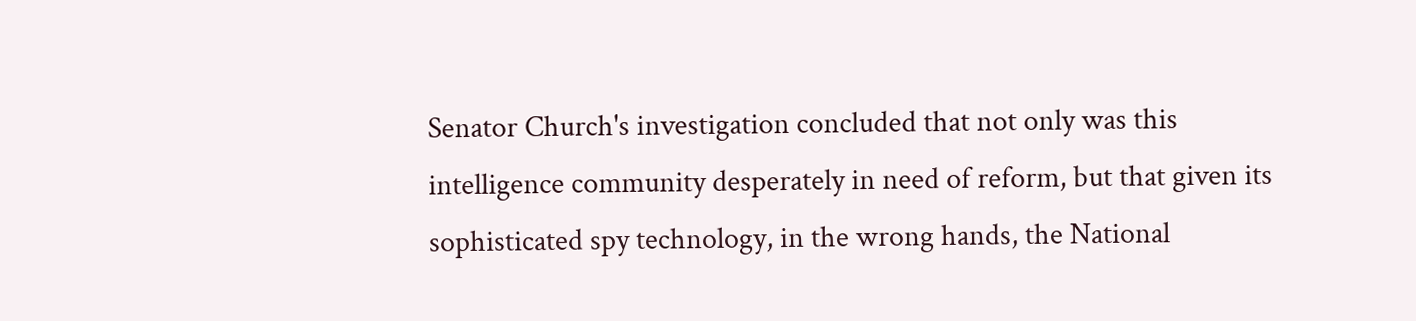Senator Church's investigation concluded that not only was this intelligence community desperately in need of reform, but that given its sophisticated spy technology, in the wrong hands, the National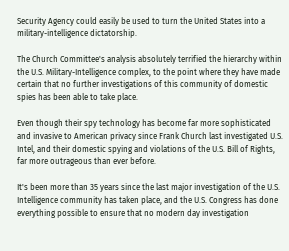Security Agency could easily be used to turn the United States into a military-intelligence dictatorship.

The Church Committee's analysis absolutely terrified the hierarchy within the U.S. Military-Intelligence complex, to the point where they have made certain that no further investigations of this community of domestic spies has been able to take place.

Even though their spy technology has become far more sophisticated and invasive to American privacy since Frank Church last investigated U.S. Intel, and their domestic spying and violations of the U.S. Bill of Rights, far more outrageous than ever before.

It's been more than 35 years since the last major investigation of the U.S. Intelligence community has taken place, and the U.S. Congress has done everything possible to ensure that no modern day investigation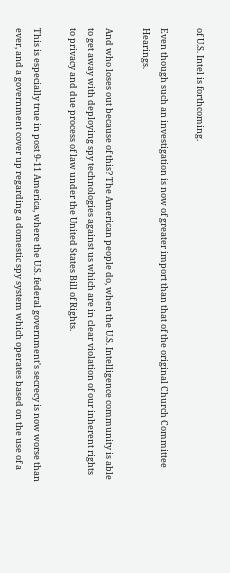of U.S. Intel is forthcoming.

Even though such an investigation is now of greater import than that of the original Church Committee Hearings.

And who loses out because of this? The American people do, when the U.S. Intelligence community is able to get away with deploying spy technologies against us which are in clear violation of our inherent rights to privacy and due process of law under the United States Bill of Rights.

This is especially true in post 9-11 America, where the U.S. federal government's secrecy is now worse than ever, and a government cover up regarding a domestic spy system which operates based on the use of a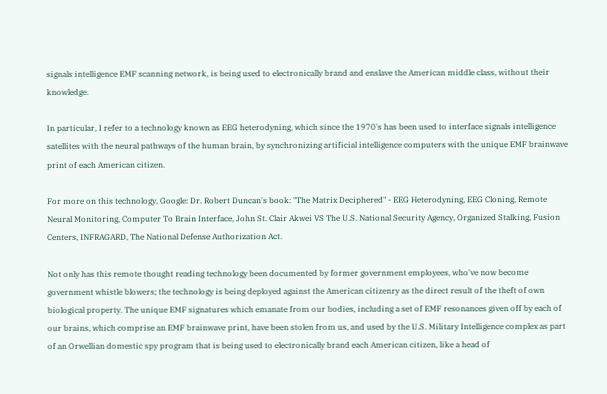signals intelligence EMF scanning network, is being used to electronically brand and enslave the American middle class, without their knowledge.

In particular, I refer to a technology known as EEG heterodyning, which since the 1970's has been used to interface signals intelligence satellites with the neural pathways of the human brain, by synchronizing artificial intelligence computers with the unique EMF brainwave print of each American citizen.

For more on this technology, Google: Dr. Robert Duncan's book: "The Matrix Deciphered" - EEG Heterodyning, EEG Cloning, Remote Neural Monitoring, Computer To Brain Interface, John St. Clair Akwei VS The U.S. National Security Agency, Organized Stalking, Fusion Centers, INFRAGARD, The National Defense Authorization Act.

Not only has this remote thought reading technology been documented by former government employees, who've now become government whistle blowers; the technology is being deployed against the American citizenry as the direct result of the theft of own biological property. The unique EMF signatures which emanate from our bodies, including a set of EMF resonances given off by each of our brains, which comprise an EMF brainwave print, have been stolen from us, and used by the U.S. Military Intelligence complex as part of an Orwellian domestic spy program that is being used to electronically brand each American citizen, like a head of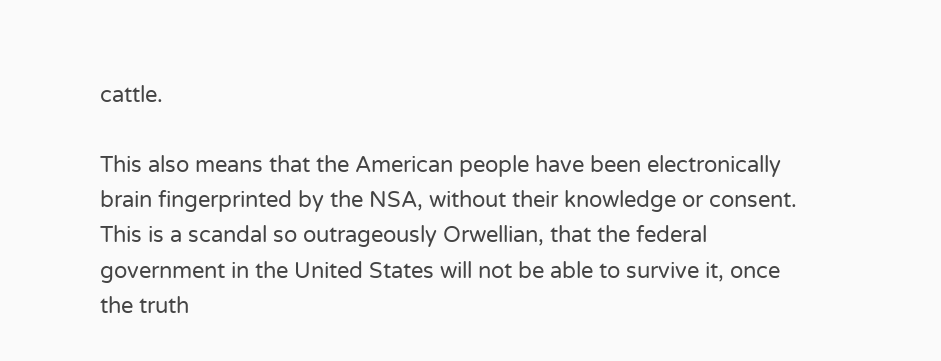cattle.

This also means that the American people have been electronically brain fingerprinted by the NSA, without their knowledge or consent. This is a scandal so outrageously Orwellian, that the federal government in the United States will not be able to survive it, once the truth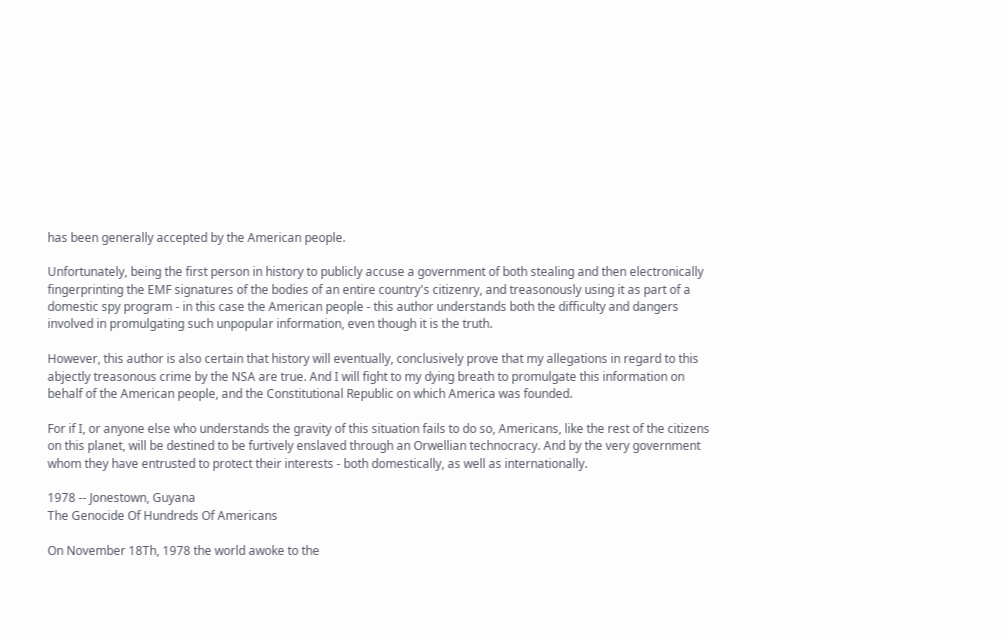has been generally accepted by the American people.

Unfortunately, being the first person in history to publicly accuse a government of both stealing and then electronically fingerprinting the EMF signatures of the bodies of an entire country's citizenry, and treasonously using it as part of a domestic spy program - in this case the American people - this author understands both the difficulty and dangers involved in promulgating such unpopular information, even though it is the truth.

However, this author is also certain that history will eventually, conclusively prove that my allegations in regard to this abjectly treasonous crime by the NSA are true. And I will fight to my dying breath to promulgate this information on behalf of the American people, and the Constitutional Republic on which America was founded.

For if I, or anyone else who understands the gravity of this situation fails to do so, Americans, like the rest of the citizens on this planet, will be destined to be furtively enslaved through an Orwellian technocracy. And by the very government whom they have entrusted to protect their interests - both domestically, as well as internationally.

1978 -- Jonestown, Guyana
The Genocide Of Hundreds Of Americans

On November 18Th, 1978 the world awoke to the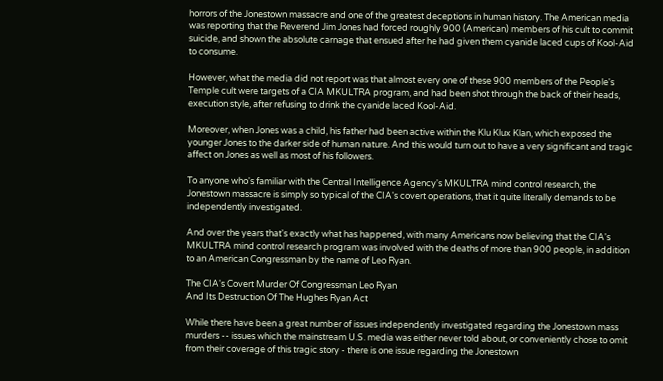horrors of the Jonestown massacre and one of the greatest deceptions in human history. The American media was reporting that the Reverend Jim Jones had forced roughly 900 (American) members of his cult to commit suicide, and shown the absolute carnage that ensued after he had given them cyanide laced cups of Kool-Aid to consume.

However, what the media did not report was that almost every one of these 900 members of the People's Temple cult were targets of a CIA MKULTRA program, and had been shot through the back of their heads, execution style, after refusing to drink the cyanide laced Kool-Aid.

Moreover, when Jones was a child, his father had been active within the Klu Klux Klan, which exposed the younger Jones to the darker side of human nature. And this would turn out to have a very significant and tragic affect on Jones as well as most of his followers.

To anyone who's familiar with the Central Intelligence Agency's MKULTRA mind control research, the Jonestown massacre is simply so typical of the CIA's covert operations, that it quite literally demands to be independently investigated.

And over the years that's exactly what has happened, with many Americans now believing that the CIA's MKULTRA mind control research program was involved with the deaths of more than 900 people, in addition to an American Congressman by the name of Leo Ryan.

The CIA's Covert Murder Of Congressman Leo Ryan
And Its Destruction Of The Hughes Ryan Act

While there have been a great number of issues independently investigated regarding the Jonestown mass murders -- issues which the mainstream U.S. media was either never told about, or conveniently chose to omit from their coverage of this tragic story - there is one issue regarding the Jonestown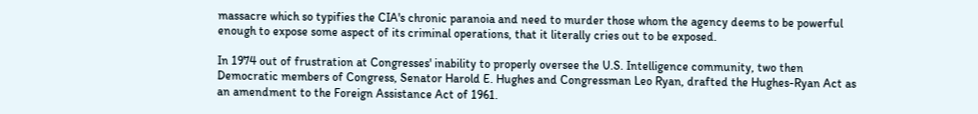massacre which so typifies the CIA's chronic paranoia and need to murder those whom the agency deems to be powerful enough to expose some aspect of its criminal operations, that it literally cries out to be exposed.

In 1974 out of frustration at Congresses' inability to properly oversee the U.S. Intelligence community, two then Democratic members of Congress, Senator Harold E. Hughes and Congressman Leo Ryan, drafted the Hughes-Ryan Act as an amendment to the Foreign Assistance Act of 1961.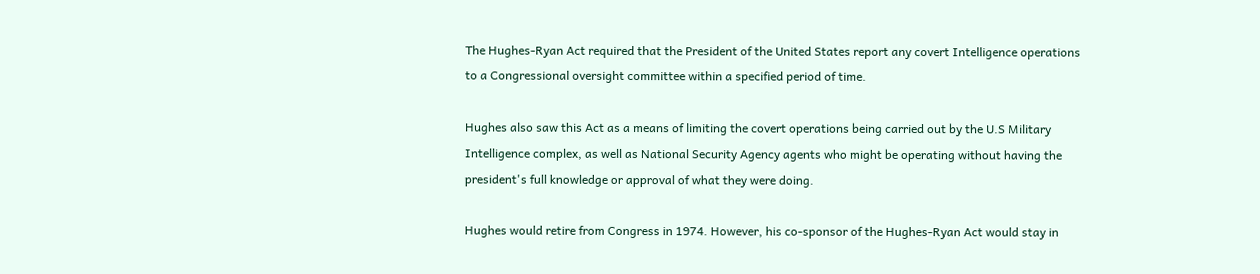The Hughes-Ryan Act required that the President of the United States report any covert Intelligence operations to a Congressional oversight committee within a specified period of time.

Hughes also saw this Act as a means of limiting the covert operations being carried out by the U.S Military Intelligence complex, as well as National Security Agency agents who might be operating without having the president's full knowledge or approval of what they were doing.

Hughes would retire from Congress in 1974. However, his co-sponsor of the Hughes-Ryan Act would stay in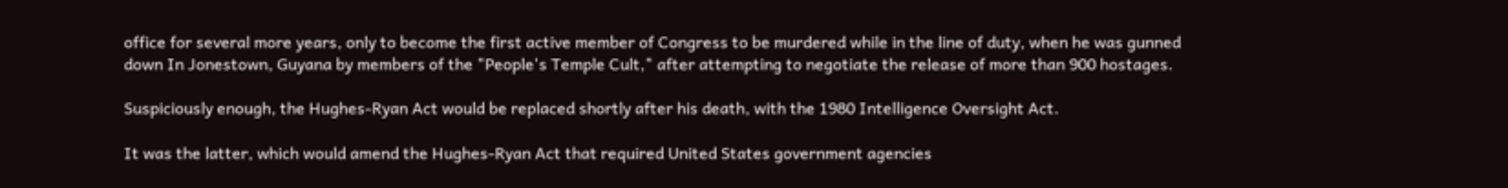office for several more years, only to become the first active member of Congress to be murdered while in the line of duty, when he was gunned down In Jonestown, Guyana by members of the "People's Temple Cult," after attempting to negotiate the release of more than 900 hostages.

Suspiciously enough, the Hughes-Ryan Act would be replaced shortly after his death, with the 1980 Intelligence Oversight Act.

It was the latter, which would amend the Hughes-Ryan Act that required United States government agencies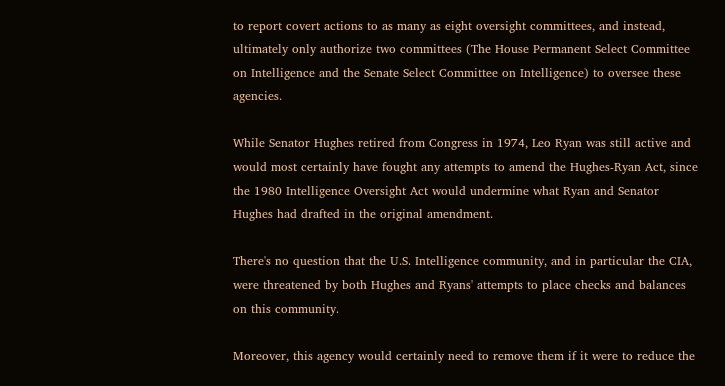to report covert actions to as many as eight oversight committees, and instead, ultimately only authorize two committees (The House Permanent Select Committee on Intelligence and the Senate Select Committee on Intelligence) to oversee these agencies.

While Senator Hughes retired from Congress in 1974, Leo Ryan was still active and would most certainly have fought any attempts to amend the Hughes-Ryan Act, since the 1980 Intelligence Oversight Act would undermine what Ryan and Senator Hughes had drafted in the original amendment.

There's no question that the U.S. Intelligence community, and in particular the CIA, were threatened by both Hughes and Ryans' attempts to place checks and balances on this community.

Moreover, this agency would certainly need to remove them if it were to reduce the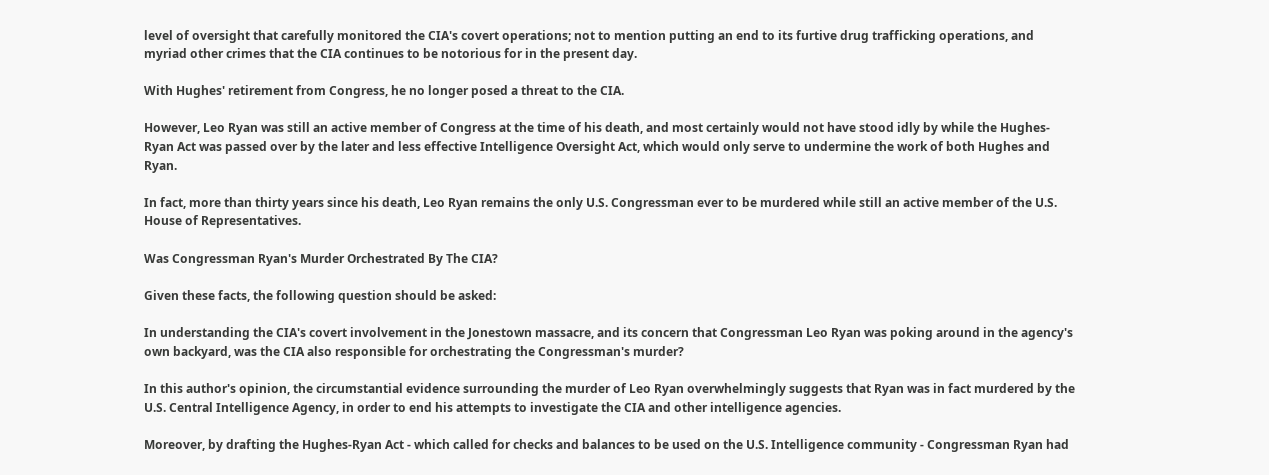level of oversight that carefully monitored the CIA's covert operations; not to mention putting an end to its furtive drug trafficking operations, and myriad other crimes that the CIA continues to be notorious for in the present day.

With Hughes' retirement from Congress, he no longer posed a threat to the CIA.

However, Leo Ryan was still an active member of Congress at the time of his death, and most certainly would not have stood idly by while the Hughes-Ryan Act was passed over by the later and less effective Intelligence Oversight Act, which would only serve to undermine the work of both Hughes and Ryan.

In fact, more than thirty years since his death, Leo Ryan remains the only U.S. Congressman ever to be murdered while still an active member of the U.S. House of Representatives.

Was Congressman Ryan's Murder Orchestrated By The CIA?

Given these facts, the following question should be asked:

In understanding the CIA's covert involvement in the Jonestown massacre, and its concern that Congressman Leo Ryan was poking around in the agency's own backyard, was the CIA also responsible for orchestrating the Congressman's murder?

In this author's opinion, the circumstantial evidence surrounding the murder of Leo Ryan overwhelmingly suggests that Ryan was in fact murdered by the U.S. Central Intelligence Agency, in order to end his attempts to investigate the CIA and other intelligence agencies.

Moreover, by drafting the Hughes-Ryan Act - which called for checks and balances to be used on the U.S. Intelligence community - Congressman Ryan had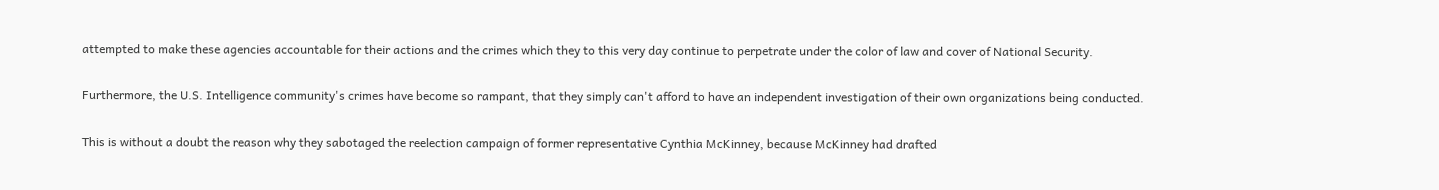attempted to make these agencies accountable for their actions and the crimes which they to this very day continue to perpetrate under the color of law and cover of National Security.

Furthermore, the U.S. Intelligence community's crimes have become so rampant, that they simply can't afford to have an independent investigation of their own organizations being conducted.

This is without a doubt the reason why they sabotaged the reelection campaign of former representative Cynthia McKinney, because McKinney had drafted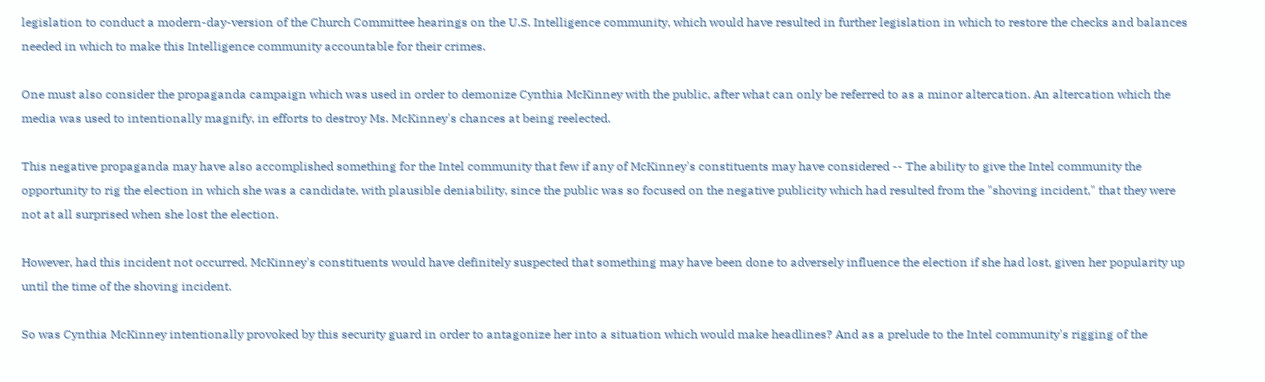legislation to conduct a modern-day-version of the Church Committee hearings on the U.S. Intelligence community, which would have resulted in further legislation in which to restore the checks and balances needed in which to make this Intelligence community accountable for their crimes.

One must also consider the propaganda campaign which was used in order to demonize Cynthia McKinney with the public, after what can only be referred to as a minor altercation. An altercation which the media was used to intentionally magnify, in efforts to destroy Ms. McKinney's chances at being reelected.

This negative propaganda may have also accomplished something for the Intel community that few if any of McKinney's constituents may have considered -- The ability to give the Intel community the opportunity to rig the election in which she was a candidate, with plausible deniability, since the public was so focused on the negative publicity which had resulted from the "shoving incident," that they were not at all surprised when she lost the election.

However, had this incident not occurred, McKinney's constituents would have definitely suspected that something may have been done to adversely influence the election if she had lost, given her popularity up until the time of the shoving incident.

So was Cynthia McKinney intentionally provoked by this security guard in order to antagonize her into a situation which would make headlines? And as a prelude to the Intel community's rigging of the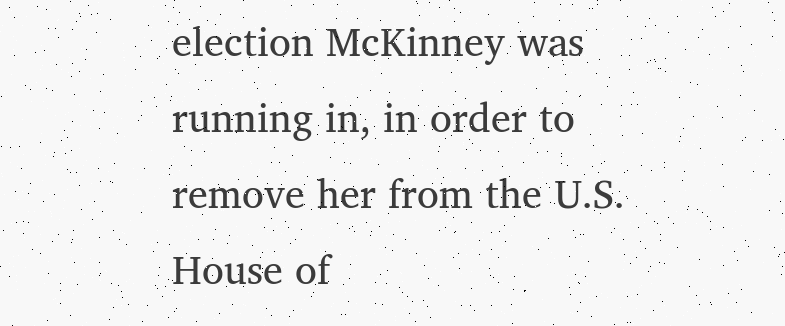election McKinney was running in, in order to remove her from the U.S. House of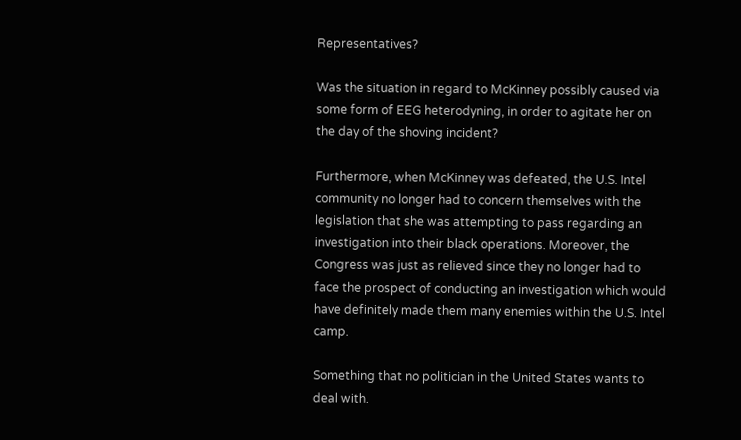Representatives?

Was the situation in regard to McKinney possibly caused via some form of EEG heterodyning, in order to agitate her on the day of the shoving incident?

Furthermore, when McKinney was defeated, the U.S. Intel community no longer had to concern themselves with the legislation that she was attempting to pass regarding an investigation into their black operations. Moreover, the Congress was just as relieved since they no longer had to face the prospect of conducting an investigation which would have definitely made them many enemies within the U.S. Intel camp.

Something that no politician in the United States wants to deal with.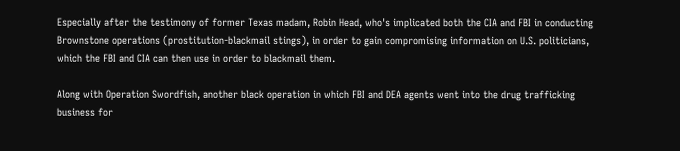Especially after the testimony of former Texas madam, Robin Head, who's implicated both the CIA and FBI in conducting Brownstone operations (prostitution-blackmail stings), in order to gain compromising information on U.S. politicians, which the FBI and CIA can then use in order to blackmail them.

Along with Operation Swordfish, another black operation in which FBI and DEA agents went into the drug trafficking business for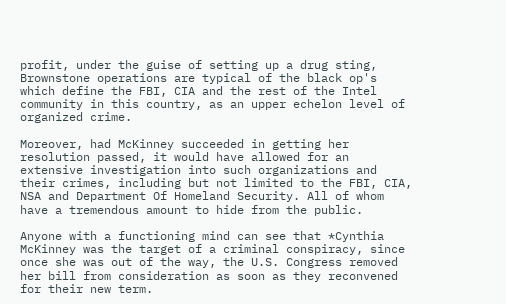profit, under the guise of setting up a drug sting, Brownstone operations are typical of the black op's which define the FBI, CIA and the rest of the Intel community in this country, as an upper echelon level of organized crime.

Moreover, had McKinney succeeded in getting her resolution passed, it would have allowed for an extensive investigation into such organizations and their crimes, including but not limited to the FBI, CIA, NSA and Department Of Homeland Security. All of whom have a tremendous amount to hide from the public.

Anyone with a functioning mind can see that *Cynthia McKinney was the target of a criminal conspiracy, since once she was out of the way, the U.S. Congress removed her bill from consideration as soon as they reconvened for their new term.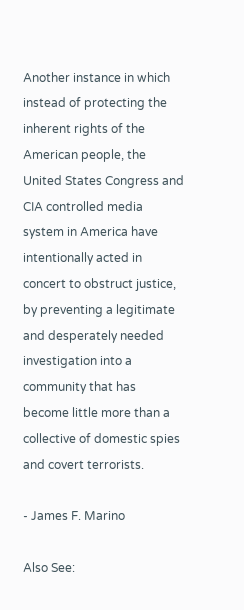Another instance in which instead of protecting the inherent rights of the American people, the United States Congress and CIA controlled media system in America have intentionally acted in concert to obstruct justice, by preventing a legitimate and desperately needed investigation into a community that has become little more than a collective of domestic spies and covert terrorists.

- James F. Marino

Also See: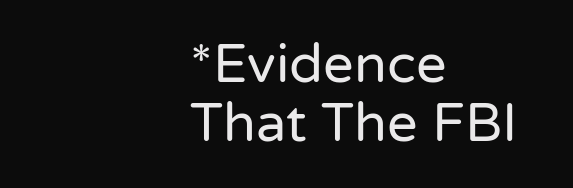*Evidence That The FBI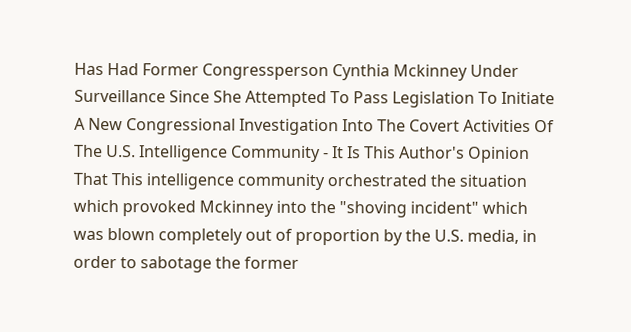Has Had Former Congressperson Cynthia Mckinney Under Surveillance Since She Attempted To Pass Legislation To Initiate A New Congressional Investigation Into The Covert Activities Of The U.S. Intelligence Community - It Is This Author's Opinion That This intelligence community orchestrated the situation which provoked Mckinney into the "shoving incident" which was blown completely out of proportion by the U.S. media, in order to sabotage the former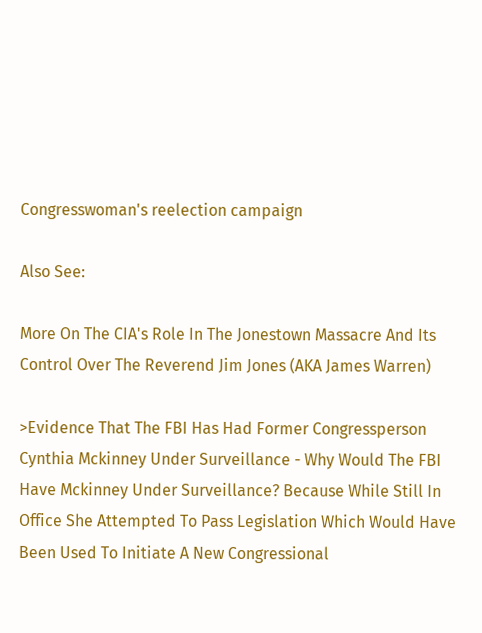Congresswoman's reelection campaign

Also See:

More On The CIA's Role In The Jonestown Massacre And Its Control Over The Reverend Jim Jones (AKA James Warren)

>Evidence That The FBI Has Had Former Congressperson Cynthia Mckinney Under Surveillance - Why Would The FBI Have Mckinney Under Surveillance? Because While Still In Office She Attempted To Pass Legislation Which Would Have Been Used To Initiate A New Congressional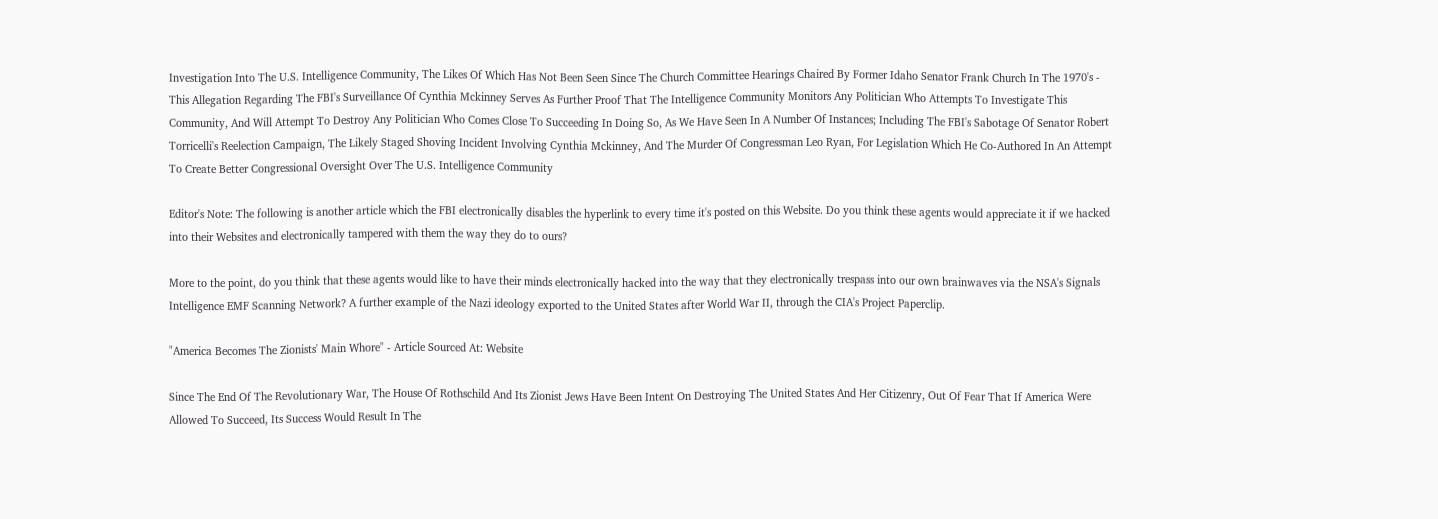Investigation Into The U.S. Intelligence Community, The Likes Of Which Has Not Been Seen Since The Church Committee Hearings Chaired By Former Idaho Senator Frank Church In The 1970's - This Allegation Regarding The FBI's Surveillance Of Cynthia Mckinney Serves As Further Proof That The Intelligence Community Monitors Any Politician Who Attempts To Investigate This Community, And Will Attempt To Destroy Any Politician Who Comes Close To Succeeding In Doing So, As We Have Seen In A Number Of Instances; Including The FBI's Sabotage Of Senator Robert Torricelli's Reelection Campaign, The Likely Staged Shoving Incident Involving Cynthia Mckinney, And The Murder Of Congressman Leo Ryan, For Legislation Which He Co-Authored In An Attempt To Create Better Congressional Oversight Over The U.S. Intelligence Community

Editor's Note: The following is another article which the FBI electronically disables the hyperlink to every time it's posted on this Website. Do you think these agents would appreciate it if we hacked into their Websites and electronically tampered with them the way they do to ours?

More to the point, do you think that these agents would like to have their minds electronically hacked into the way that they electronically trespass into our own brainwaves via the NSA's Signals Intelligence EMF Scanning Network? A further example of the Nazi ideology exported to the United States after World War II, through the CIA's Project Paperclip.

"America Becomes The Zionists' Main Whore" - Article Sourced At: Website

Since The End Of The Revolutionary War, The House Of Rothschild And Its Zionist Jews Have Been Intent On Destroying The United States And Her Citizenry, Out Of Fear That If America Were Allowed To Succeed, Its Success Would Result In The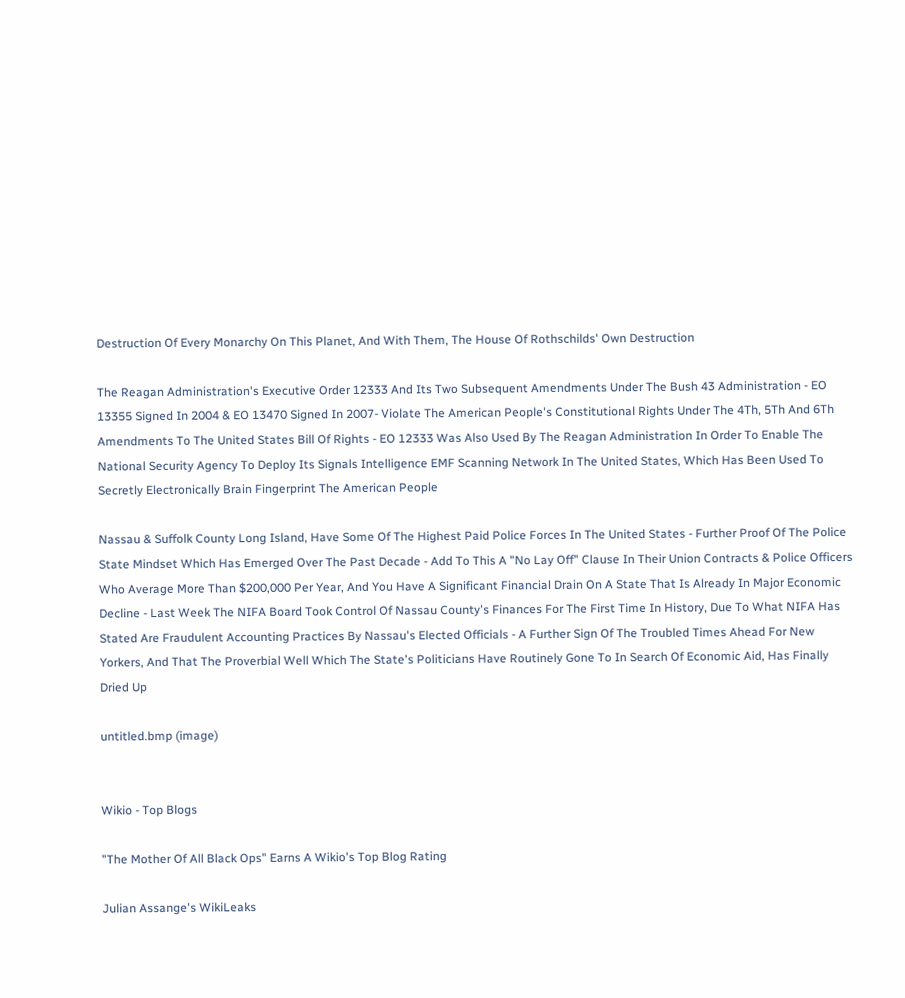Destruction Of Every Monarchy On This Planet, And With Them, The House Of Rothschilds' Own Destruction

The Reagan Administration's Executive Order 12333 And Its Two Subsequent Amendments Under The Bush 43 Administration - EO 13355 Signed In 2004 & EO 13470 Signed In 2007- Violate The American People's Constitutional Rights Under The 4Th, 5Th And 6Th Amendments To The United States Bill Of Rights - EO 12333 Was Also Used By The Reagan Administration In Order To Enable The National Security Agency To Deploy Its Signals Intelligence EMF Scanning Network In The United States, Which Has Been Used To Secretly Electronically Brain Fingerprint The American People

Nassau & Suffolk County Long Island, Have Some Of The Highest Paid Police Forces In The United States - Further Proof Of The Police State Mindset Which Has Emerged Over The Past Decade - Add To This A "No Lay Off" Clause In Their Union Contracts & Police Officers Who Average More Than $200,000 Per Year, And You Have A Significant Financial Drain On A State That Is Already In Major Economic Decline - Last Week The NIFA Board Took Control Of Nassau County's Finances For The First Time In History, Due To What NIFA Has Stated Are Fraudulent Accounting Practices By Nassau's Elected Officials - A Further Sign Of The Troubled Times Ahead For New Yorkers, And That The Proverbial Well Which The State's Politicians Have Routinely Gone To In Search Of Economic Aid, Has Finally Dried Up

untitled.bmp (image)


Wikio - Top Blogs

"The Mother Of All Black Ops" Earns A Wikio's Top Blog Rating

Julian Assange's WikiLeaks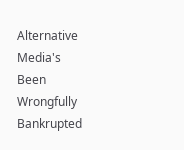Alternative Media's Been Wrongfully Bankrupted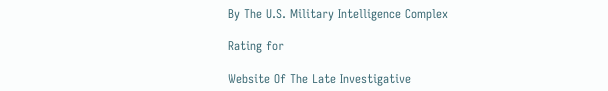By The U.S. Military Intelligence Complex

Rating for

Website Of The Late Investigative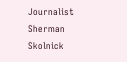Journalist Sherman Skolnick